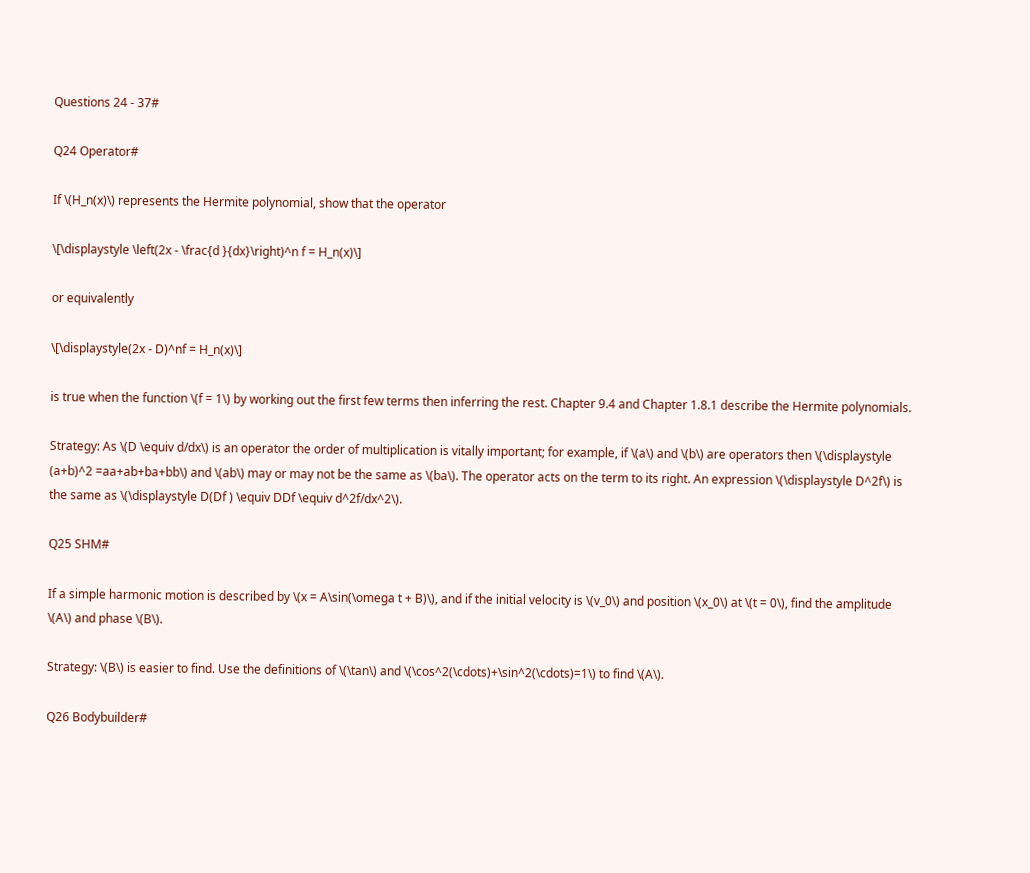Questions 24 - 37#

Q24 Operator#

If \(H_n(x)\) represents the Hermite polynomial, show that the operator

\[\displaystyle \left(2x - \frac{d }{dx}\right)^n f = H_n(x)\]

or equivalently

\[\displaystyle(2x - D)^nf = H_n(x)\]

is true when the function \(f = 1\) by working out the first few terms then inferring the rest. Chapter 9.4 and Chapter 1.8.1 describe the Hermite polynomials.

Strategy: As \(D \equiv d/dx\) is an operator the order of multiplication is vitally important; for example, if \(a\) and \(b\) are operators then \(\displaystyle (a+b)^2 =aa+ab+ba+bb\) and \(ab\) may or may not be the same as \(ba\). The operator acts on the term to its right. An expression \(\displaystyle D^2f\) is the same as \(\displaystyle D(Df ) \equiv DDf \equiv d^2f/dx^2\).

Q25 SHM#

If a simple harmonic motion is described by \(x = A\sin(\omega t + B)\), and if the initial velocity is \(v_0\) and position \(x_0\) at \(t = 0\), find the amplitude \(A\) and phase \(B\).

Strategy: \(B\) is easier to find. Use the definitions of \(\tan\) and \(\cos^2(\cdots)+\sin^2(\cdots)=1\) to find \(A\).

Q26 Bodybuilder#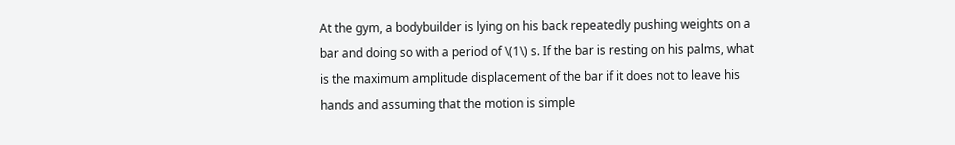At the gym, a bodybuilder is lying on his back repeatedly pushing weights on a bar and doing so with a period of \(1\) s. If the bar is resting on his palms, what is the maximum amplitude displacement of the bar if it does not to leave his hands and assuming that the motion is simple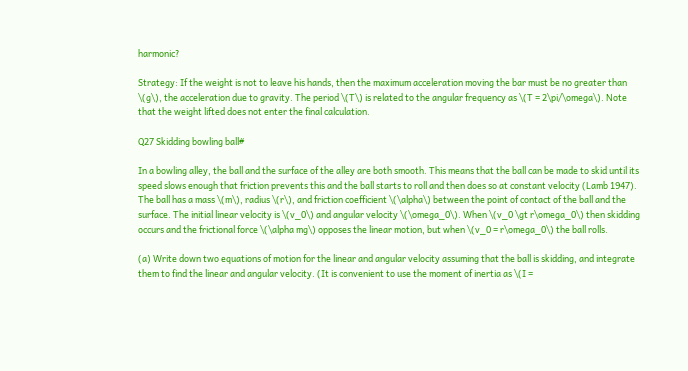harmonic?

Strategy: If the weight is not to leave his hands, then the maximum acceleration moving the bar must be no greater than \(g\), the acceleration due to gravity. The period \(T\) is related to the angular frequency as \(T = 2\pi/\omega\). Note that the weight lifted does not enter the final calculation.

Q27 Skidding bowling ball#

In a bowling alley, the ball and the surface of the alley are both smooth. This means that the ball can be made to skid until its speed slows enough that friction prevents this and the ball starts to roll and then does so at constant velocity (Lamb 1947). The ball has a mass \(m\), radius \(r\), and friction coefficient \(\alpha\) between the point of contact of the ball and the surface. The initial linear velocity is \(v_0\) and angular velocity \(\omega_0\). When \(v_0 \gt r\omega_0\) then skidding occurs and the frictional force \(\alpha mg\) opposes the linear motion, but when \(v_0 = r\omega_0\) the ball rolls.

(a) Write down two equations of motion for the linear and angular velocity assuming that the ball is skidding, and integrate them to find the linear and angular velocity. (It is convenient to use the moment of inertia as \(I =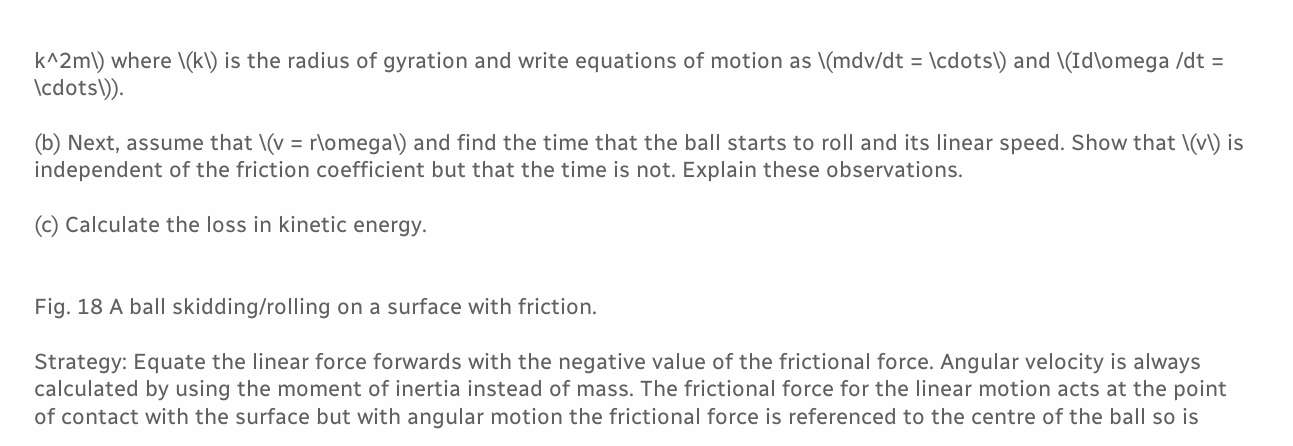k^2m\) where \(k\) is the radius of gyration and write equations of motion as \(mdv/dt = \cdots\) and \(Id\omega /dt = \cdots\)).

(b) Next, assume that \(v = r\omega\) and find the time that the ball starts to roll and its linear speed. Show that \(v\) is independent of the friction coefficient but that the time is not. Explain these observations.

(c) Calculate the loss in kinetic energy.


Fig. 18 A ball skidding/rolling on a surface with friction.

Strategy: Equate the linear force forwards with the negative value of the frictional force. Angular velocity is always calculated by using the moment of inertia instead of mass. The frictional force for the linear motion acts at the point of contact with the surface but with angular motion the frictional force is referenced to the centre of the ball so is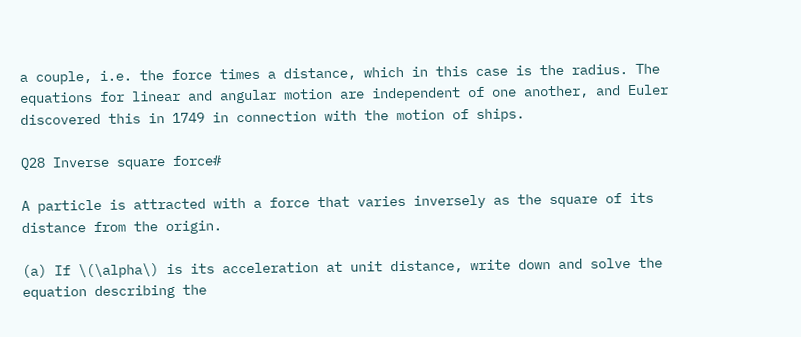a couple, i.e. the force times a distance, which in this case is the radius. The equations for linear and angular motion are independent of one another, and Euler discovered this in 1749 in connection with the motion of ships.

Q28 Inverse square force#

A particle is attracted with a force that varies inversely as the square of its distance from the origin.

(a) If \(\alpha\) is its acceleration at unit distance, write down and solve the equation describing the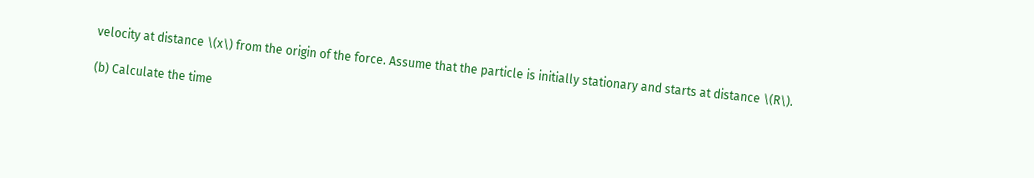velocity at distance \(x\) from the origin of the force. Assume that the particle is initially stationary and starts at distance \(R\).

(b) Calculate the time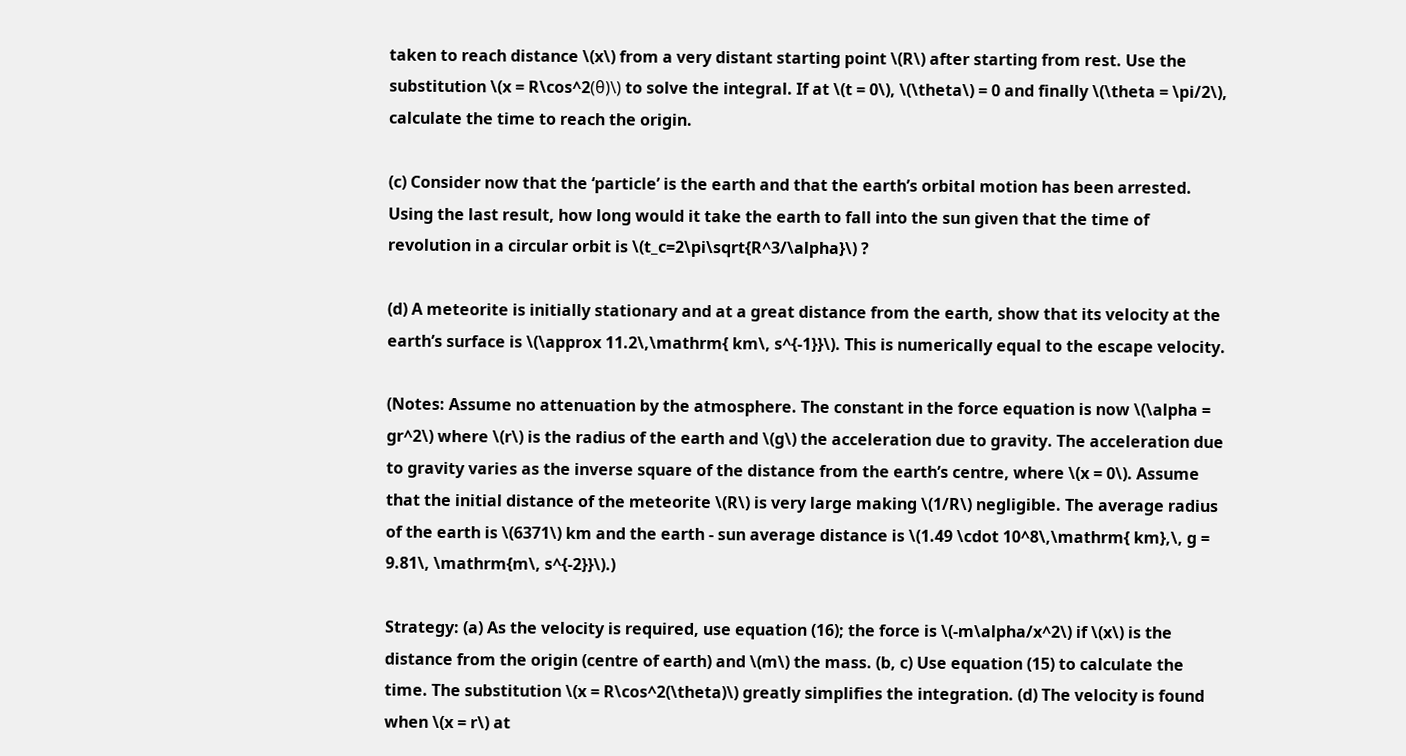taken to reach distance \(x\) from a very distant starting point \(R\) after starting from rest. Use the substitution \(x = R\cos^2(θ)\) to solve the integral. If at \(t = 0\), \(\theta\) = 0 and finally \(\theta = \pi/2\), calculate the time to reach the origin.

(c) Consider now that the ‘particle’ is the earth and that the earth’s orbital motion has been arrested. Using the last result, how long would it take the earth to fall into the sun given that the time of revolution in a circular orbit is \(t_c=2\pi\sqrt{R^3/\alpha}\) ?

(d) A meteorite is initially stationary and at a great distance from the earth, show that its velocity at the earth’s surface is \(\approx 11.2\,\mathrm{ km\, s^{-1}}\). This is numerically equal to the escape velocity.

(Notes: Assume no attenuation by the atmosphere. The constant in the force equation is now \(\alpha = gr^2\) where \(r\) is the radius of the earth and \(g\) the acceleration due to gravity. The acceleration due to gravity varies as the inverse square of the distance from the earth’s centre, where \(x = 0\). Assume that the initial distance of the meteorite \(R\) is very large making \(1/R\) negligible. The average radius of the earth is \(6371\) km and the earth - sun average distance is \(1.49 \cdot 10^8\,\mathrm{ km},\, g = 9.81\, \mathrm{m\, s^{-2}}\).)

Strategy: (a) As the velocity is required, use equation (16); the force is \(-m\alpha/x^2\) if \(x\) is the distance from the origin (centre of earth) and \(m\) the mass. (b, c) Use equation (15) to calculate the time. The substitution \(x = R\cos^2(\theta)\) greatly simplifies the integration. (d) The velocity is found when \(x = r\) at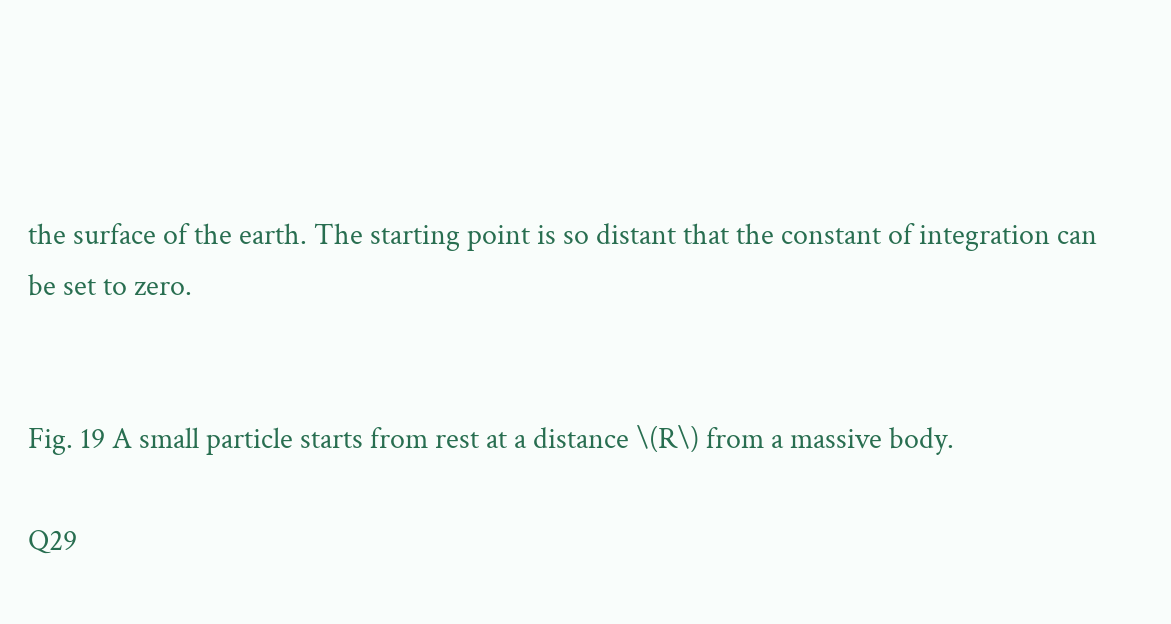the surface of the earth. The starting point is so distant that the constant of integration can be set to zero.


Fig. 19 A small particle starts from rest at a distance \(R\) from a massive body.

Q29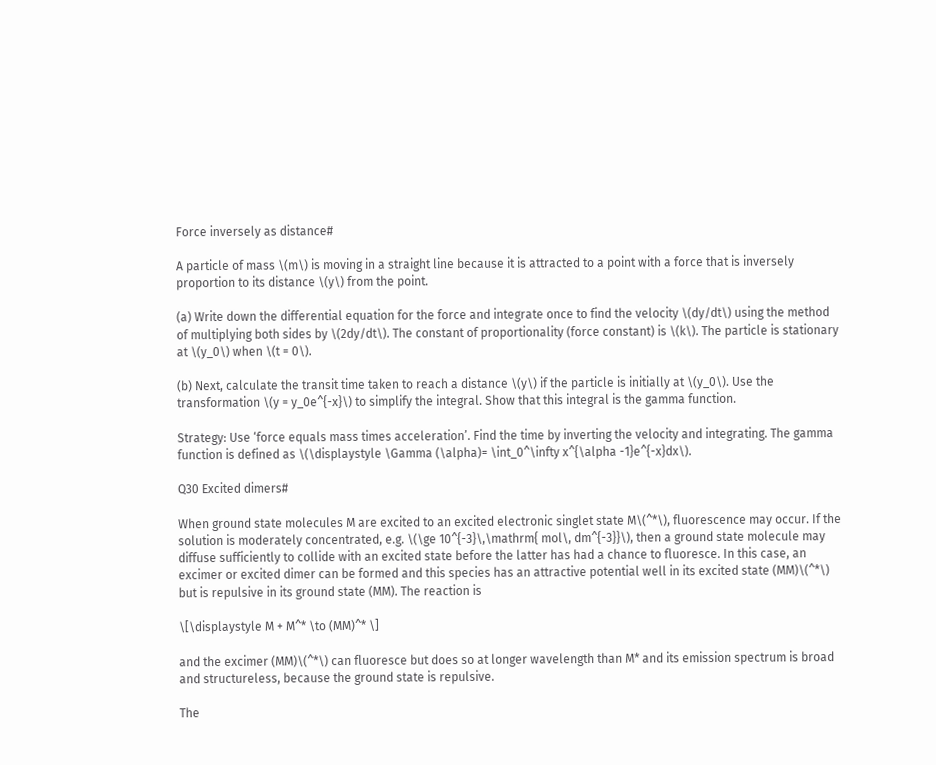Force inversely as distance#

A particle of mass \(m\) is moving in a straight line because it is attracted to a point with a force that is inversely proportion to its distance \(y\) from the point.

(a) Write down the differential equation for the force and integrate once to find the velocity \(dy/dt\) using the method of multiplying both sides by \(2dy/dt\). The constant of proportionality (force constant) is \(k\). The particle is stationary at \(y_0\) when \(t = 0\).

(b) Next, calculate the transit time taken to reach a distance \(y\) if the particle is initially at \(y_0\). Use the transformation \(y = y_0e^{-x}\) to simplify the integral. Show that this integral is the gamma function.

Strategy: Use ‘force equals mass times acceleration’. Find the time by inverting the velocity and integrating. The gamma function is defined as \(\displaystyle \Gamma (\alpha)= \int_0^\infty x^{\alpha -1}e^{-x}dx\).

Q30 Excited dimers#

When ground state molecules M are excited to an excited electronic singlet state M\(^*\), fluorescence may occur. If the solution is moderately concentrated, e.g. \(\ge 10^{-3}\,\mathrm{ mol\, dm^{-3}}\), then a ground state molecule may diffuse sufficiently to collide with an excited state before the latter has had a chance to fluoresce. In this case, an excimer or excited dimer can be formed and this species has an attractive potential well in its excited state (MM)\(^*\) but is repulsive in its ground state (MM). The reaction is

\[\displaystyle M + M^* \to (MM)^* \]

and the excimer (MM)\(^*\) can fluoresce but does so at longer wavelength than M* and its emission spectrum is broad and structureless, because the ground state is repulsive.

The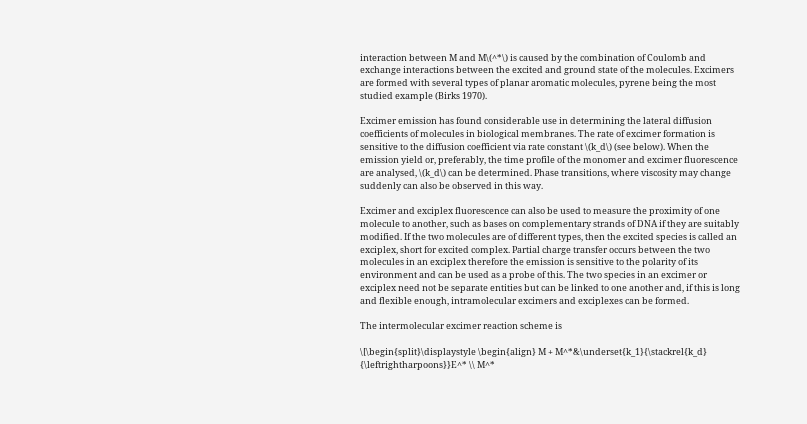interaction between M and M\(^*\) is caused by the combination of Coulomb and exchange interactions between the excited and ground state of the molecules. Excimers are formed with several types of planar aromatic molecules, pyrene being the most studied example (Birks 1970).

Excimer emission has found considerable use in determining the lateral diffusion coefficients of molecules in biological membranes. The rate of excimer formation is sensitive to the diffusion coefficient via rate constant \(k_d\) (see below). When the emission yield or, preferably, the time profile of the monomer and excimer fluorescence are analysed, \(k_d\) can be determined. Phase transitions, where viscosity may change suddenly can also be observed in this way.

Excimer and exciplex fluorescence can also be used to measure the proximity of one molecule to another, such as bases on complementary strands of DNA if they are suitably modified. If the two molecules are of different types, then the excited species is called an exciplex, short for excited complex. Partial charge transfer occurs between the two molecules in an exciplex therefore the emission is sensitive to the polarity of its environment and can be used as a probe of this. The two species in an excimer or exciplex need not be separate entities but can be linked to one another and, if this is long and flexible enough, intramolecular excimers and exciplexes can be formed.

The intermolecular excimer reaction scheme is

\[\begin{split}\displaystyle \begin{align} M + M^*&\underset{k_1}{\stackrel{k_d} {\leftrightharpoons}}E^* \\ M^*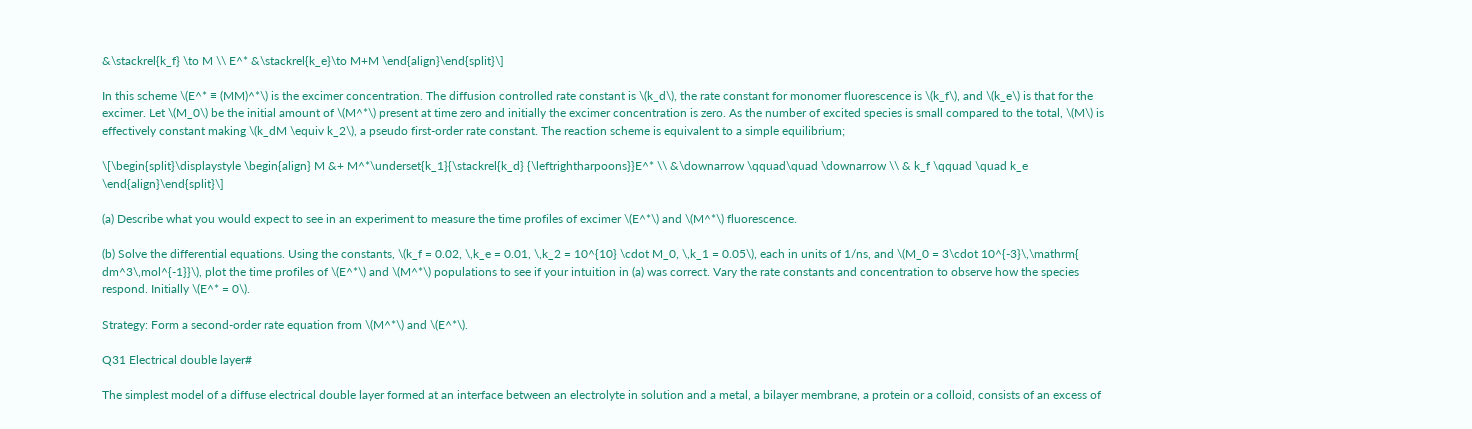&\stackrel{k_f} \to M \\ E^* &\stackrel{k_e}\to M+M \end{align}\end{split}\]

In this scheme \(E^* ≡ (MM)^*\) is the excimer concentration. The diffusion controlled rate constant is \(k_d\), the rate constant for monomer fluorescence is \(k_f\), and \(k_e\) is that for the excimer. Let \(M_0\) be the initial amount of \(M^*\) present at time zero and initially the excimer concentration is zero. As the number of excited species is small compared to the total, \(M\) is effectively constant making \(k_dM \equiv k_2\), a pseudo first-order rate constant. The reaction scheme is equivalent to a simple equilibrium;

\[\begin{split}\displaystyle \begin{align} M &+ M^*\underset{k_1}{\stackrel{k_d} {\leftrightharpoons}}E^* \\ &\downarrow \qquad\quad \downarrow \\ & k_f \qquad \quad k_e \end{align}\end{split}\]

(a) Describe what you would expect to see in an experiment to measure the time profiles of excimer \(E^*\) and \(M^*\) fluorescence.

(b) Solve the differential equations. Using the constants, \(k_f = 0.02, \,k_e = 0.01, \,k_2 = 10^{10} \cdot M_0, \,k_1 = 0.05\), each in units of 1/ns, and \(M_0 = 3\cdot 10^{-3}\,\mathrm{ dm^3\,mol^{-1}}\), plot the time profiles of \(E^*\) and \(M^*\) populations to see if your intuition in (a) was correct. Vary the rate constants and concentration to observe how the species respond. Initially \(E^* = 0\).

Strategy: Form a second-order rate equation from \(M^*\) and \(E^*\).

Q31 Electrical double layer#

The simplest model of a diffuse electrical double layer formed at an interface between an electrolyte in solution and a metal, a bilayer membrane, a protein or a colloid, consists of an excess of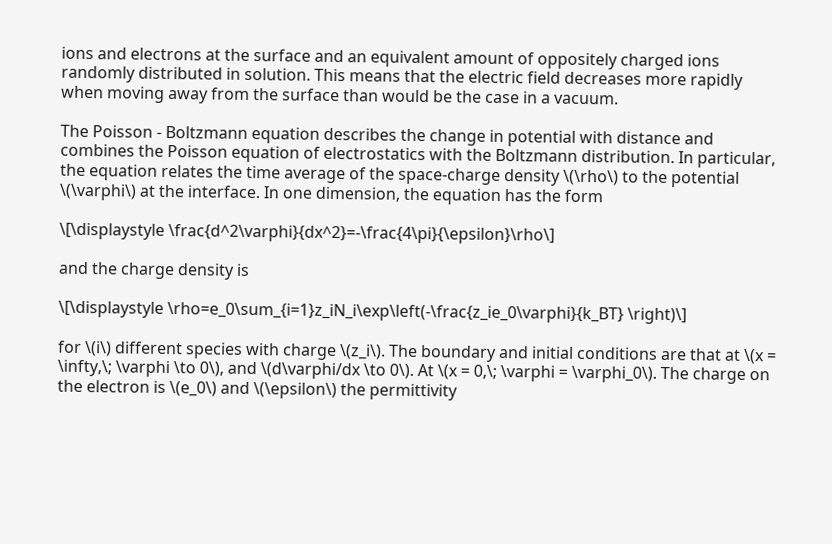ions and electrons at the surface and an equivalent amount of oppositely charged ions randomly distributed in solution. This means that the electric field decreases more rapidly when moving away from the surface than would be the case in a vacuum.

The Poisson - Boltzmann equation describes the change in potential with distance and combines the Poisson equation of electrostatics with the Boltzmann distribution. In particular, the equation relates the time average of the space-charge density \(\rho\) to the potential \(\varphi\) at the interface. In one dimension, the equation has the form

\[\displaystyle \frac{d^2\varphi}{dx^2}=-\frac{4\pi}{\epsilon}\rho\]

and the charge density is

\[\displaystyle \rho=e_0\sum_{i=1}z_iN_i\exp\left(-\frac{z_ie_0\varphi}{k_BT} \right)\]

for \(i\) different species with charge \(z_i\). The boundary and initial conditions are that at \(x = \infty,\; \varphi \to 0\), and \(d\varphi/dx \to 0\). At \(x = 0,\; \varphi = \varphi_0\). The charge on the electron is \(e_0\) and \(\epsilon\) the permittivity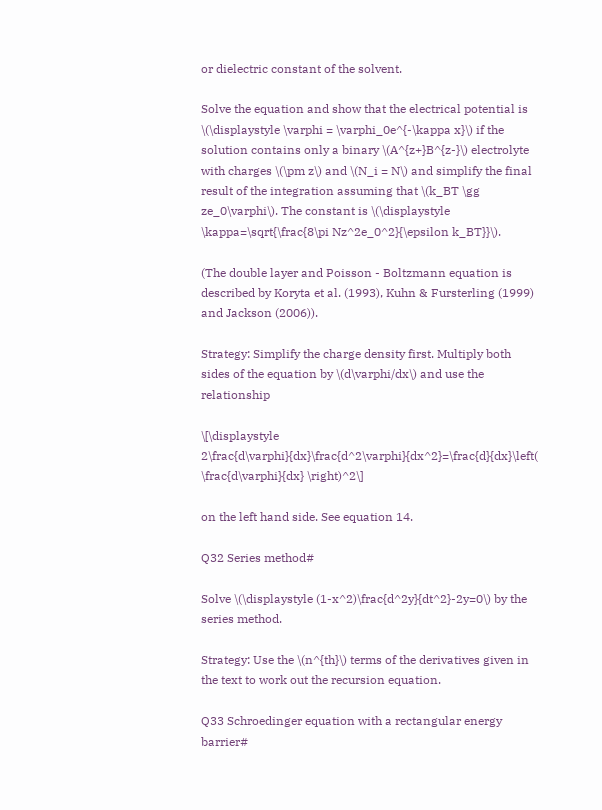or dielectric constant of the solvent.

Solve the equation and show that the electrical potential is \(\displaystyle \varphi = \varphi_0e^{-\kappa x}\) if the solution contains only a binary \(A^{z+}B^{z-}\) electrolyte with charges \(\pm z\) and \(N_i = N\) and simplify the final result of the integration assuming that \(k_BT \gg ze_0\varphi\). The constant is \(\displaystyle \kappa=\sqrt{\frac{8\pi Nz^2e_0^2}{\epsilon k_BT}}\).

(The double layer and Poisson - Boltzmann equation is described by Koryta et al. (1993), Kuhn & Fursterling (1999) and Jackson (2006)).

Strategy: Simplify the charge density first. Multiply both sides of the equation by \(d\varphi/dx\) and use the relationship

\[\displaystyle 2\frac{d\varphi}{dx}\frac{d^2\varphi}{dx^2}=\frac{d}{dx}\left( \frac{d\varphi}{dx} \right)^2\]

on the left hand side. See equation 14.

Q32 Series method#

Solve \(\displaystyle (1-x^2)\frac{d^2y}{dt^2}-2y=0\) by the series method.

Strategy: Use the \(n^{th}\) terms of the derivatives given in the text to work out the recursion equation.

Q33 Schroedinger equation with a rectangular energy barrier#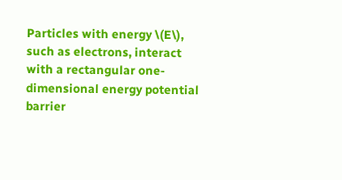Particles with energy \(E\), such as electrons, interact with a rectangular one-dimensional energy potential barrier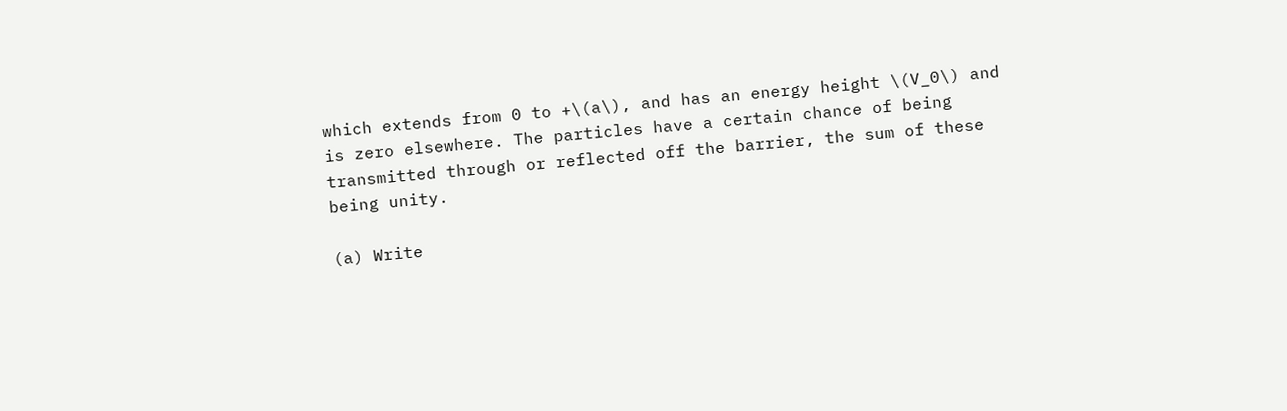which extends from 0 to +\(a\), and has an energy height \(V_0\) and is zero elsewhere. The particles have a certain chance of being transmitted through or reflected off the barrier, the sum of these being unity.

(a) Write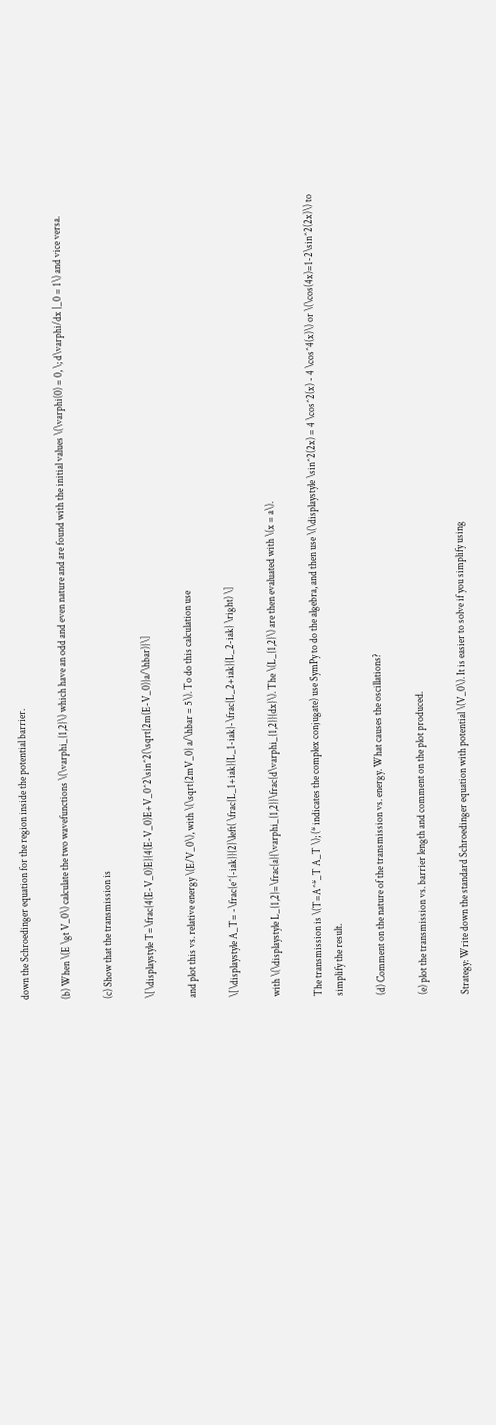down the Schroedinger equation for the region inside the potential barrier.

(b) When \(E \gt V_0\) calculate the two wavefunctions \(\varphi_{1,2}\) which have an odd and even nature and are found with the initial values \(\varphi(0) = 0, \; d\varphi/dx |_0 = 1\) and vice versa.

(c) Show that the transmission is

\[\displaystyle T=\frac{4(E-V_0)E}{4(E-V_0)E+V_0^2\sin^2(\sqrt{2m(E-V_0)}a/\hbar)}\]

and plot this vs. relative energy \(E/V_0\), with \(\sqrt{2mV_0} a/\hbar = 5\). To do this calculation use

\[\displaystyle A_T= -\frac{e^{-iak}}{2}\left( \frac{L_1+iak}{L_1-iak}-\frac{L_2+iak}{L_2-iak} \right) \]

with \(\displaystyle L_{1,2}=\frac{a}{\varphi_{1,2}}\frac{d\varphi_{1,2}}{dx}\). The \(L_{1,2}\) are then evaluated with \(x = a\).

The transmission is \(T=A^*_T A_T \); (* indicates the complex conjugate) use SymPy to do the algebra, and then use \(\displaystyle \sin^2(2x) = 4 \cos^2(x) - 4 \cos^4(x)\) or \(\cos(4x)=1-2\sin^2(2x)\) to simplify the result.

(d) Comment on the nature of the transmission vs. energy. What causes the oscillations?

(e) plot the transmission vs. barrier length and comment on the plot produced.

Strategy: Write down the standard Schroedinger equation with potential \(V_0\). It is easier to solve if you simplify using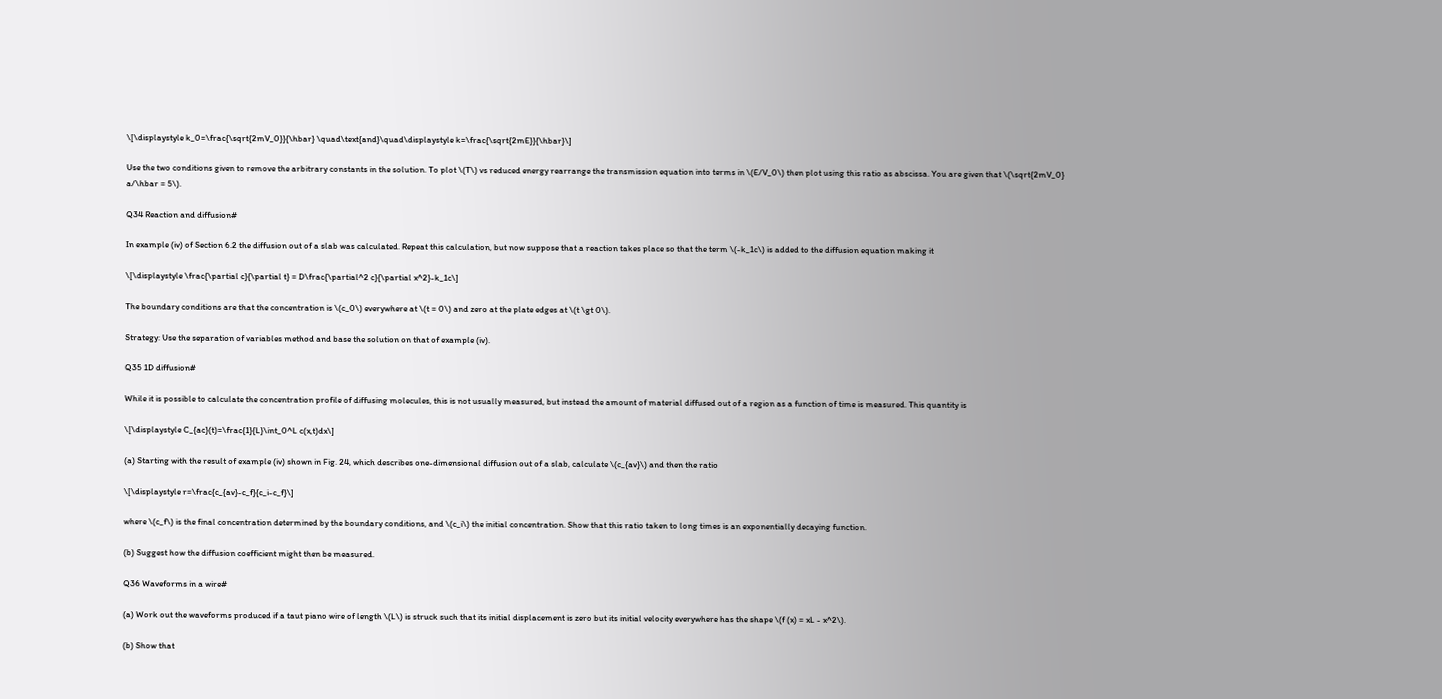\[\displaystyle k_0=\frac{\sqrt{2mV_0}}{\hbar} \quad\text{and}\quad\displaystyle k=\frac{\sqrt{2mE}}{\hbar}\]

Use the two conditions given to remove the arbitrary constants in the solution. To plot \(T\) vs reduced energy rearrange the transmission equation into terms in \(E/V_0\) then plot using this ratio as abscissa. You are given that \(\sqrt{2mV_0} a/\hbar = 5\).

Q34 Reaction and diffusion#

In example (iv) of Section 6.2 the diffusion out of a slab was calculated. Repeat this calculation, but now suppose that a reaction takes place so that the term \(-k_1c\) is added to the diffusion equation making it

\[\displaystyle \frac{\partial c}{\partial t} = D\frac{\partial^2 c}{\partial x^2}-k_1c\]

The boundary conditions are that the concentration is \(c_0\) everywhere at \(t = 0\) and zero at the plate edges at \(t \gt 0\).

Strategy: Use the separation of variables method and base the solution on that of example (iv).

Q35 1D diffusion#

While it is possible to calculate the concentration profile of diffusing molecules, this is not usually measured, but instead the amount of material diffused out of a region as a function of time is measured. This quantity is

\[\displaystyle C_{ac}(t)=\frac{1}{L}\int_0^L c(x,t)dx\]

(a) Starting with the result of example (iv) shown in Fig. 24, which describes one-dimensional diffusion out of a slab, calculate \(c_{av}\) and then the ratio

\[\displaystyle r=\frac{c_{av}-c_f}{c_i-c_f}\]

where \(c_f\) is the final concentration determined by the boundary conditions, and \(c_i\) the initial concentration. Show that this ratio taken to long times is an exponentially decaying function.

(b) Suggest how the diffusion coefficient might then be measured.

Q36 Waveforms in a wire#

(a) Work out the waveforms produced if a taut piano wire of length \(L\) is struck such that its initial displacement is zero but its initial velocity everywhere has the shape \(f (x) = xL - x^2\).

(b) Show that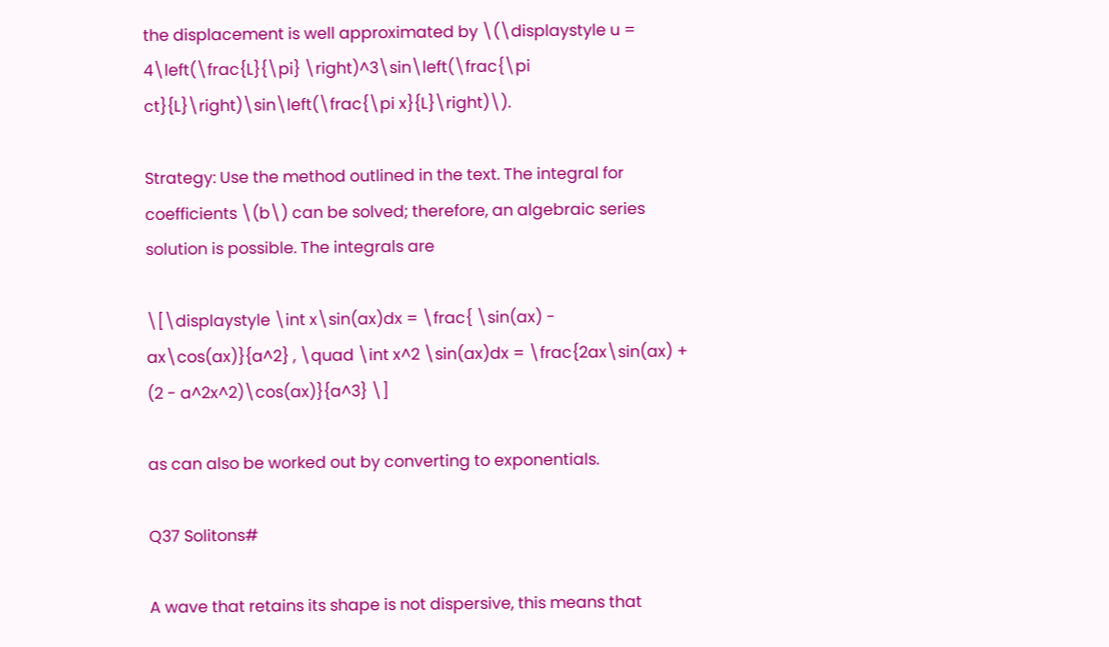the displacement is well approximated by \(\displaystyle u = 4\left(\frac{L}{\pi} \right)^3\sin\left(\frac{\pi ct}{L}\right)\sin\left(\frac{\pi x}{L}\right)\).

Strategy: Use the method outlined in the text. The integral for coefficients \(b\) can be solved; therefore, an algebraic series solution is possible. The integrals are

\[\displaystyle \int x\sin(ax)dx = \frac{ \sin(ax) - ax\cos(ax)}{a^2} , \quad \int x^2 \sin(ax)dx = \frac{2ax\sin(ax) + (2 - a^2x^2)\cos(ax)}{a^3} \]

as can also be worked out by converting to exponentials.

Q37 Solitons#

A wave that retains its shape is not dispersive, this means that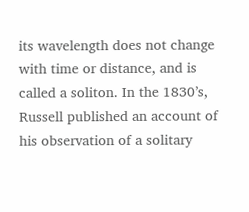its wavelength does not change with time or distance, and is called a soliton. In the 1830’s, Russell published an account of his observation of a solitary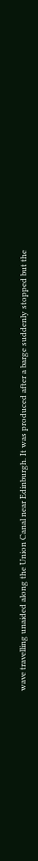wave travelling unaided along the Union Canal near Edinburgh. It was produced after a barge suddenly stopped but the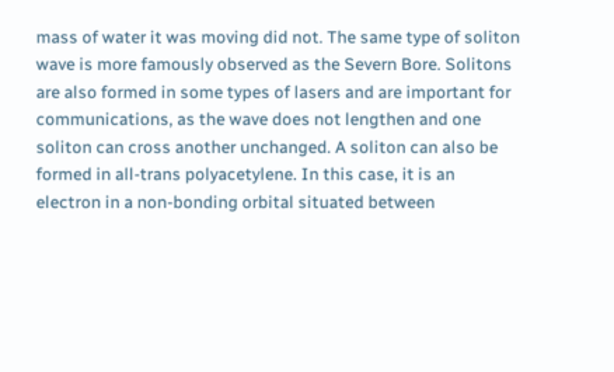mass of water it was moving did not. The same type of soliton wave is more famously observed as the Severn Bore. Solitons are also formed in some types of lasers and are important for communications, as the wave does not lengthen and one soliton can cross another unchanged. A soliton can also be formed in all-trans polyacetylene. In this case, it is an electron in a non-bonding orbital situated between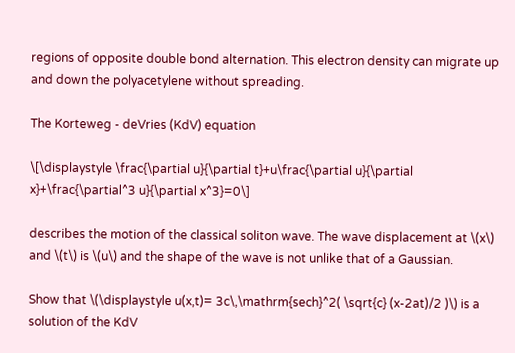regions of opposite double bond alternation. This electron density can migrate up and down the polyacetylene without spreading.

The Korteweg - deVries (KdV) equation

\[\displaystyle \frac{\partial u}{\partial t}+u\frac{\partial u}{\partial x}+\frac{\partial^3 u}{\partial x^3}=0\]

describes the motion of the classical soliton wave. The wave displacement at \(x\) and \(t\) is \(u\) and the shape of the wave is not unlike that of a Gaussian.

Show that \(\displaystyle u(x,t)= 3c\,\mathrm{sech}^2( \sqrt{c} (x-2at)/2 )\) is a solution of the KdV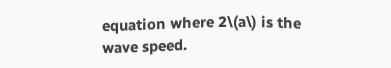equation where 2\(a\) is the wave speed.